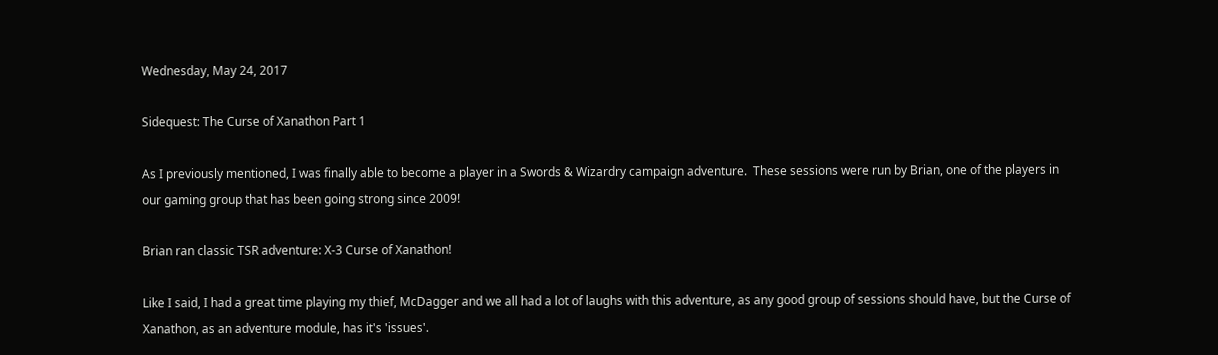Wednesday, May 24, 2017

Sidequest: The Curse of Xanathon Part 1

As I previously mentioned, I was finally able to become a player in a Swords & Wizardry campaign adventure.  These sessions were run by Brian, one of the players in our gaming group that has been going strong since 2009!

Brian ran classic TSR adventure: X-3 Curse of Xanathon!

Like I said, I had a great time playing my thief, McDagger and we all had a lot of laughs with this adventure, as any good group of sessions should have, but the Curse of Xanathon, as an adventure module, has it's 'issues'.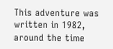This adventure was written in 1982, around the time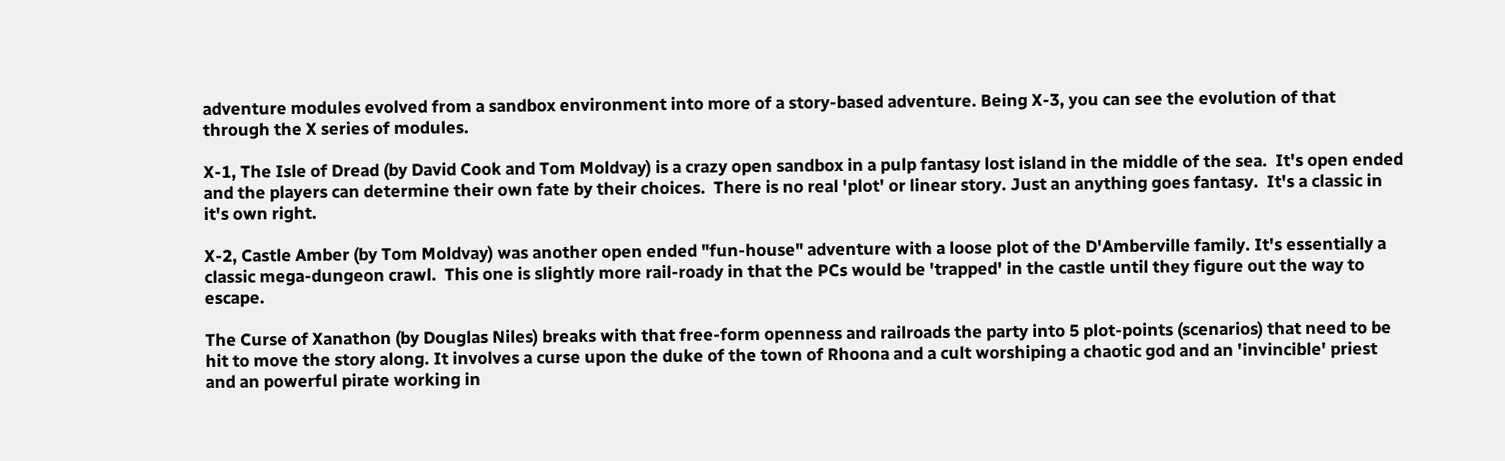adventure modules evolved from a sandbox environment into more of a story-based adventure. Being X-3, you can see the evolution of that through the X series of modules.

X-1, The Isle of Dread (by David Cook and Tom Moldvay) is a crazy open sandbox in a pulp fantasy lost island in the middle of the sea.  It's open ended and the players can determine their own fate by their choices.  There is no real 'plot' or linear story. Just an anything goes fantasy.  It's a classic in it's own right.

X-2, Castle Amber (by Tom Moldvay) was another open ended "fun-house" adventure with a loose plot of the D'Amberville family. It's essentially a classic mega-dungeon crawl.  This one is slightly more rail-roady in that the PCs would be 'trapped' in the castle until they figure out the way to escape.

The Curse of Xanathon (by Douglas Niles) breaks with that free-form openness and railroads the party into 5 plot-points (scenarios) that need to be hit to move the story along. It involves a curse upon the duke of the town of Rhoona and a cult worshiping a chaotic god and an 'invincible' priest and an powerful pirate working in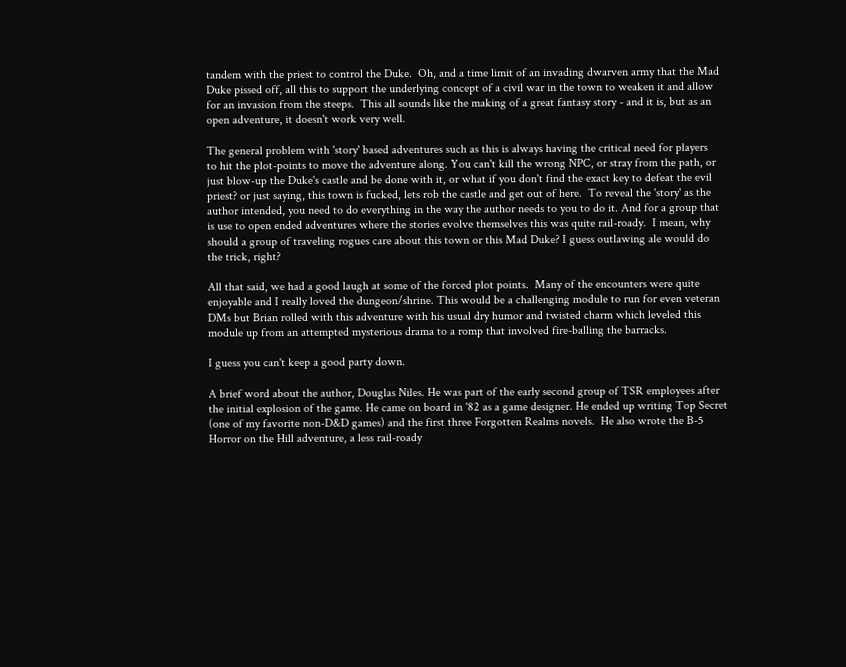tandem with the priest to control the Duke.  Oh, and a time limit of an invading dwarven army that the Mad Duke pissed off, all this to support the underlying concept of a civil war in the town to weaken it and allow for an invasion from the steeps.  This all sounds like the making of a great fantasy story - and it is, but as an open adventure, it doesn't work very well.

The general problem with 'story' based adventures such as this is always having the critical need for players
to hit the plot-points to move the adventure along. You can't kill the wrong NPC, or stray from the path, or  just blow-up the Duke's castle and be done with it, or what if you don't find the exact key to defeat the evil priest? or just saying, this town is fucked, lets rob the castle and get out of here.  To reveal the 'story' as the author intended, you need to do everything in the way the author needs to you to do it. And for a group that is use to open ended adventures where the stories evolve themselves this was quite rail-roady.  I mean, why should a group of traveling rogues care about this town or this Mad Duke? I guess outlawing ale would do the trick, right?

All that said, we had a good laugh at some of the forced plot points.  Many of the encounters were quite enjoyable and I really loved the dungeon/shrine. This would be a challenging module to run for even veteran DMs but Brian rolled with this adventure with his usual dry humor and twisted charm which leveled this module up from an attempted mysterious drama to a romp that involved fire-balling the barracks.

I guess you can't keep a good party down.

A brief word about the author, Douglas Niles. He was part of the early second group of TSR employees after the initial explosion of the game. He came on board in '82 as a game designer. He ended up writing Top Secret (one of my favorite non-D&D games) and the first three Forgotten Realms novels.  He also wrote the B-5 Horror on the Hill adventure, a less rail-roady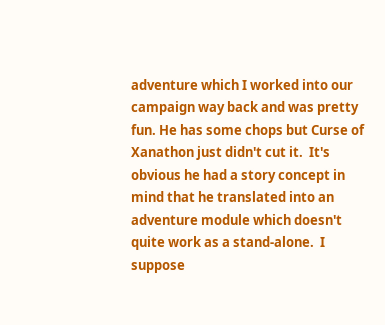adventure which I worked into our campaign way back and was pretty fun. He has some chops but Curse of Xanathon just didn't cut it.  It's obvious he had a story concept in mind that he translated into an adventure module which doesn't quite work as a stand-alone.  I suppose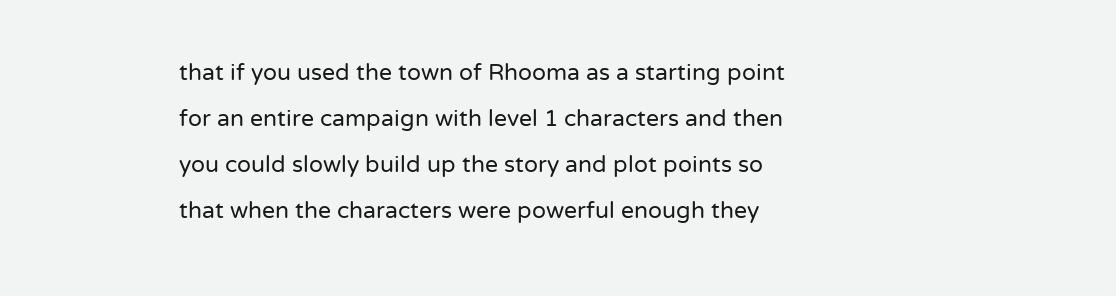that if you used the town of Rhooma as a starting point for an entire campaign with level 1 characters and then you could slowly build up the story and plot points so that when the characters were powerful enough they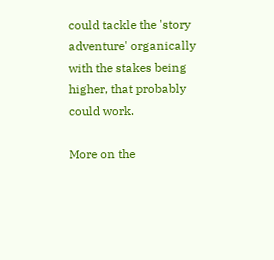could tackle the 'story adventure' organically with the stakes being higher, that probably could work.

More on the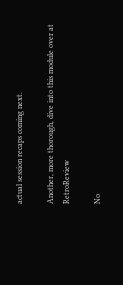actual session recaps coming next.

Another, more thorough, dive into this module over at RetroReview

No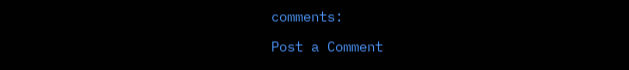comments:

Post a Comment